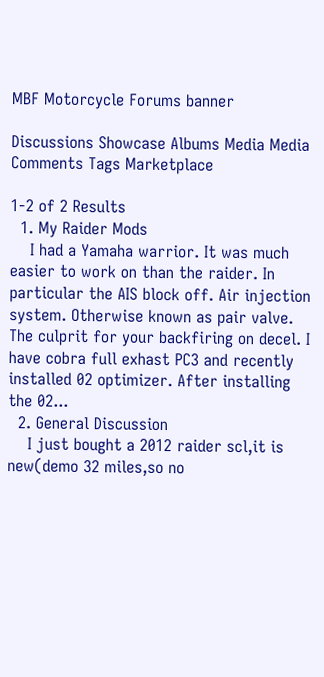MBF Motorcycle Forums banner

Discussions Showcase Albums Media Media Comments Tags Marketplace

1-2 of 2 Results
  1. My Raider Mods
    I had a Yamaha warrior. It was much easier to work on than the raider. In particular the AIS block off. Air injection system. Otherwise known as pair valve. The culprit for your backfiring on decel. I have cobra full exhast PC3 and recently installed 02 optimizer. After installing the 02...
  2. General Discussion
    I just bought a 2012 raider scl,it is new(demo 32 miles,so no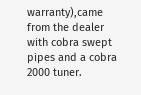warranty),came from the dealer with cobra swept pipes and a cobra 2000 tuner.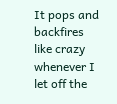It pops and backfires like crazy whenever I let off the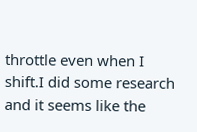throttle even when I shift.I did some research and it seems like the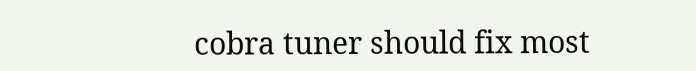cobra tuner should fix most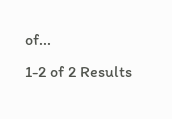of...
1-2 of 2 Results